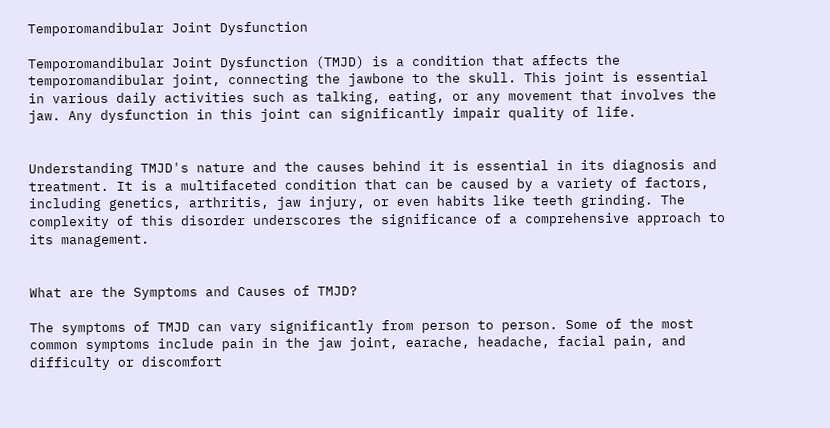Temporomandibular Joint Dysfunction

Temporomandibular Joint Dysfunction (TMJD) is a condition that affects the temporomandibular joint, connecting the jawbone to the skull. This joint is essential in various daily activities such as talking, eating, or any movement that involves the jaw. Any dysfunction in this joint can significantly impair quality of life.


Understanding TMJD's nature and the causes behind it is essential in its diagnosis and treatment. It is a multifaceted condition that can be caused by a variety of factors, including genetics, arthritis, jaw injury, or even habits like teeth grinding. The complexity of this disorder underscores the significance of a comprehensive approach to its management.


What are the Symptoms and Causes of TMJD?

The symptoms of TMJD can vary significantly from person to person. Some of the most common symptoms include pain in the jaw joint, earache, headache, facial pain, and difficulty or discomfort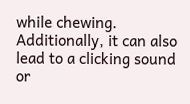while chewing. Additionally, it can also lead to a clicking sound or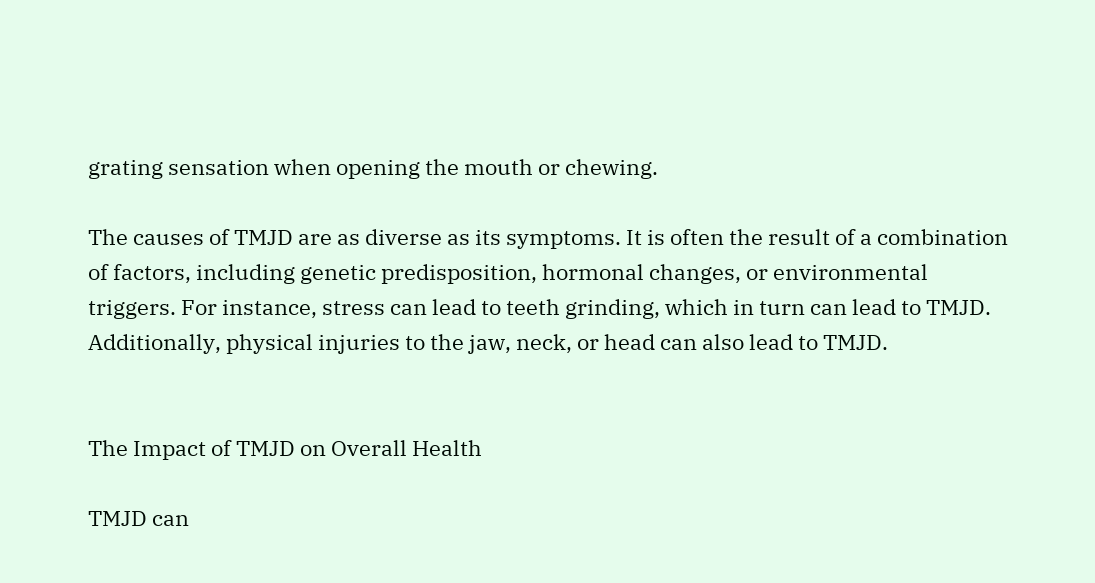grating sensation when opening the mouth or chewing.

The causes of TMJD are as diverse as its symptoms. It is often the result of a combination of factors, including genetic predisposition, hormonal changes, or environmental triggers. For instance, stress can lead to teeth grinding, which in turn can lead to TMJD. Additionally, physical injuries to the jaw, neck, or head can also lead to TMJD.


The Impact of TMJD on Overall Health

TMJD can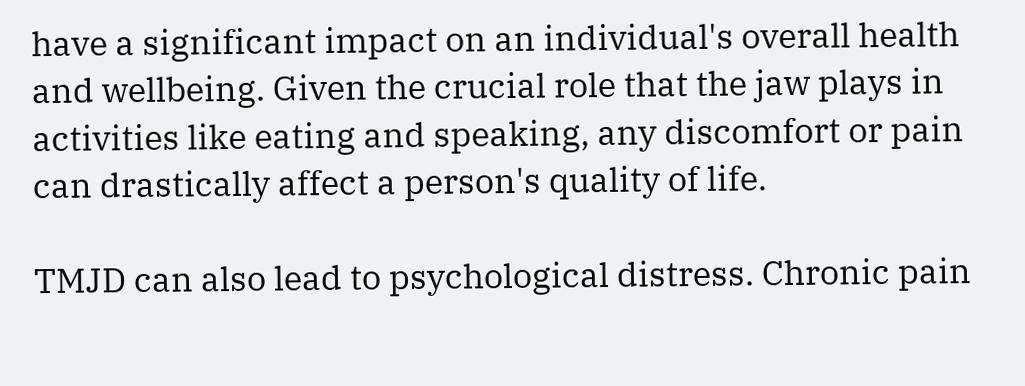have a significant impact on an individual's overall health and wellbeing. Given the crucial role that the jaw plays in activities like eating and speaking, any discomfort or pain can drastically affect a person's quality of life.

TMJD can also lead to psychological distress. Chronic pain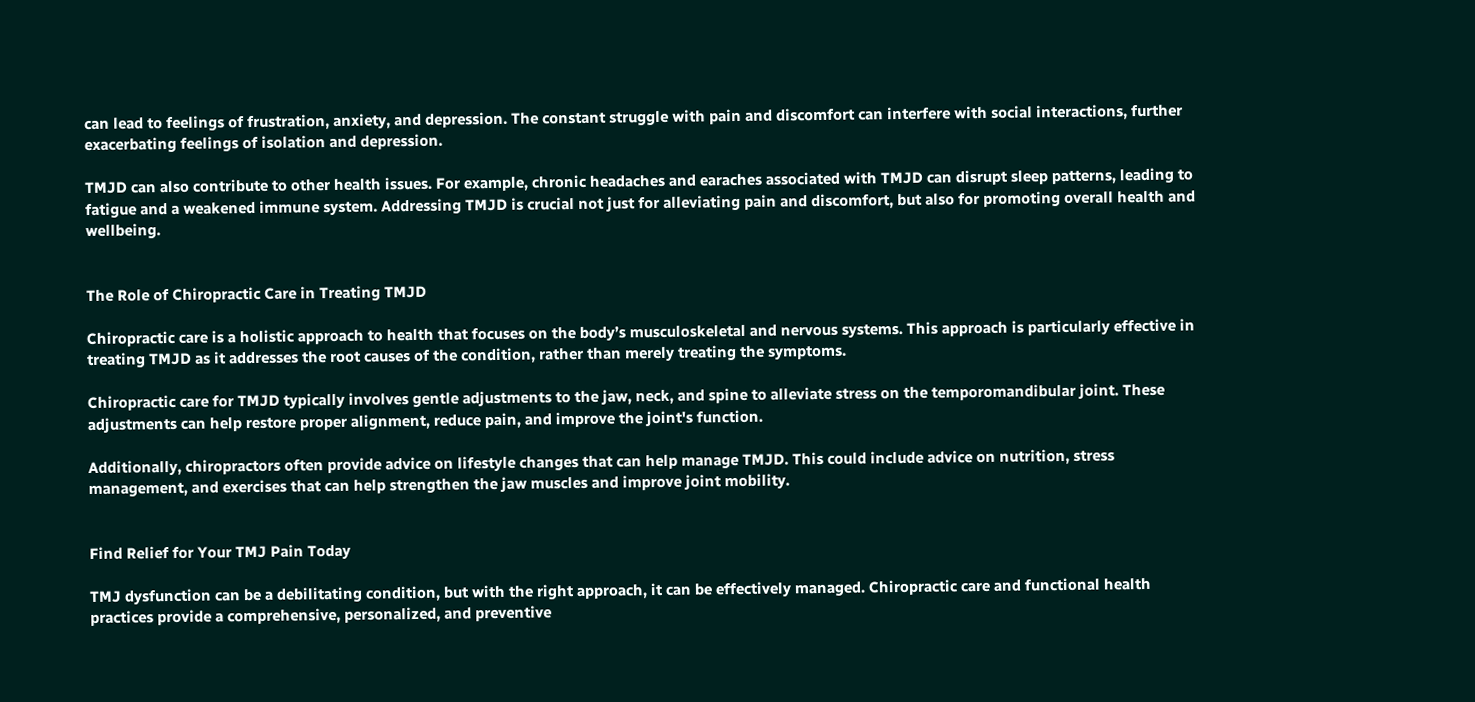can lead to feelings of frustration, anxiety, and depression. The constant struggle with pain and discomfort can interfere with social interactions, further exacerbating feelings of isolation and depression.

TMJD can also contribute to other health issues. For example, chronic headaches and earaches associated with TMJD can disrupt sleep patterns, leading to fatigue and a weakened immune system. Addressing TMJD is crucial not just for alleviating pain and discomfort, but also for promoting overall health and wellbeing.


The Role of Chiropractic Care in Treating TMJD

Chiropractic care is a holistic approach to health that focuses on the body’s musculoskeletal and nervous systems. This approach is particularly effective in treating TMJD as it addresses the root causes of the condition, rather than merely treating the symptoms.

Chiropractic care for TMJD typically involves gentle adjustments to the jaw, neck, and spine to alleviate stress on the temporomandibular joint. These adjustments can help restore proper alignment, reduce pain, and improve the joint's function.

Additionally, chiropractors often provide advice on lifestyle changes that can help manage TMJD. This could include advice on nutrition, stress management, and exercises that can help strengthen the jaw muscles and improve joint mobility.


Find Relief for Your TMJ Pain Today

TMJ dysfunction can be a debilitating condition, but with the right approach, it can be effectively managed. Chiropractic care and functional health practices provide a comprehensive, personalized, and preventive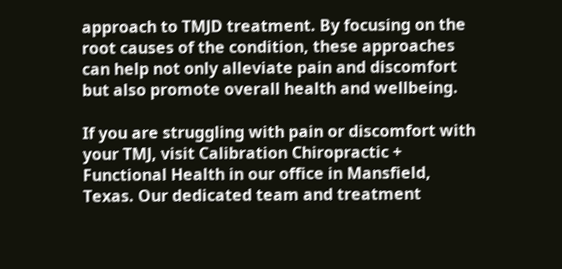approach to TMJD treatment. By focusing on the root causes of the condition, these approaches can help not only alleviate pain and discomfort but also promote overall health and wellbeing.

If you are struggling with pain or discomfort with your TMJ, visit Calibration Chiropractic + Functional Health in our office in Mansfield, Texas. Our dedicated team and treatment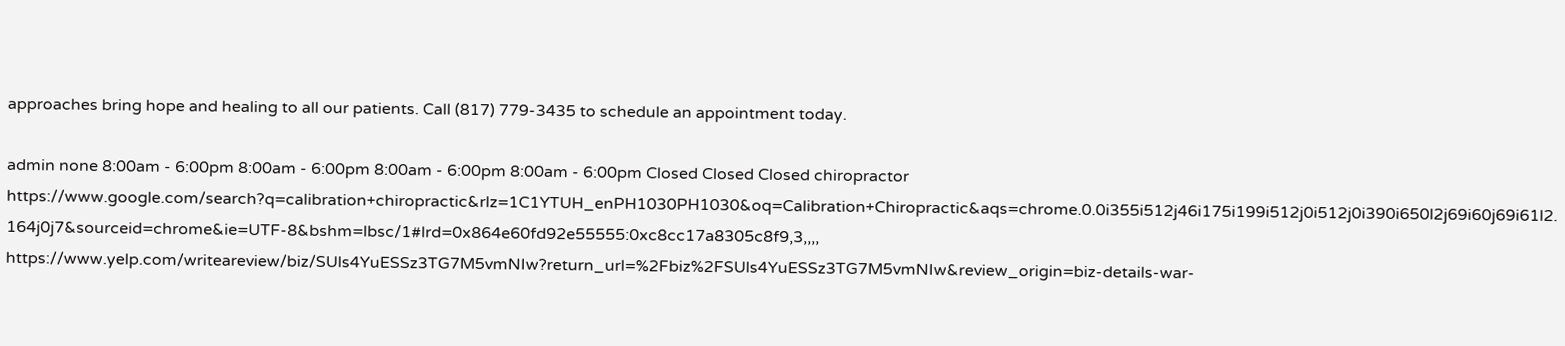approaches bring hope and healing to all our patients. Call (817) 779-3435 to schedule an appointment today.

admin none 8:00am - 6:00pm 8:00am - 6:00pm 8:00am - 6:00pm 8:00am - 6:00pm Closed Closed Closed chiropractor https://www.google.com/search?q=calibration+chiropractic&rlz=1C1YTUH_enPH1030PH1030&oq=Calibration+Chiropractic&aqs=chrome.0.0i355i512j46i175i199i512j0i512j0i390i650l2j69i60j69i61l2.164j0j7&sourceid=chrome&ie=UTF-8&bshm=lbsc/1#lrd=0x864e60fd92e55555:0xc8cc17a8305c8f9,3,,,, https://www.yelp.com/writeareview/biz/SUls4YuESSz3TG7M5vmNIw?return_url=%2Fbiz%2FSUls4YuESSz3TG7M5vmNIw&review_origin=biz-details-war-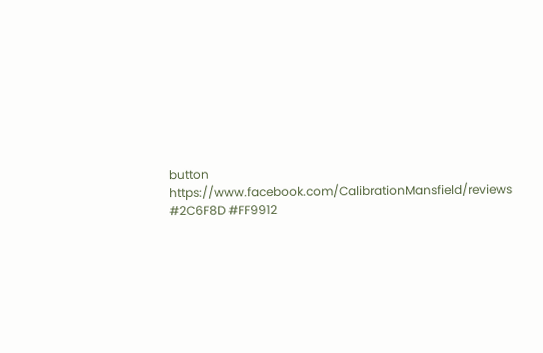button https://www.facebook.com/CalibrationMansfield/reviews #2C6F8D #FF9912